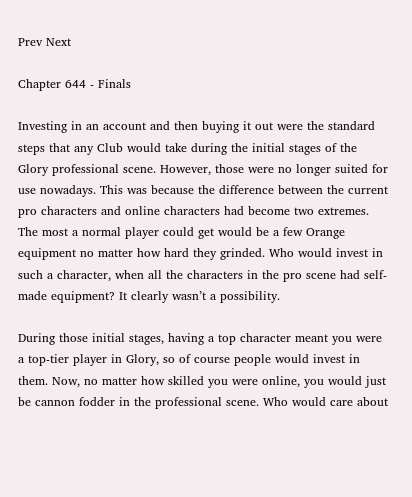Prev Next

Chapter 644 - Finals

Investing in an account and then buying it out were the standard steps that any Club would take during the initial stages of the Glory professional scene. However, those were no longer suited for use nowadays. This was because the difference between the current pro characters and online characters had become two extremes. The most a normal player could get would be a few Orange equipment no matter how hard they grinded. Who would invest in such a character, when all the characters in the pro scene had self-made equipment? It clearly wasn’t a possibility.

During those initial stages, having a top character meant you were a top-tier player in Glory, so of course people would invest in them. Now, no matter how skilled you were online, you would just be cannon fodder in the professional scene. Who would care about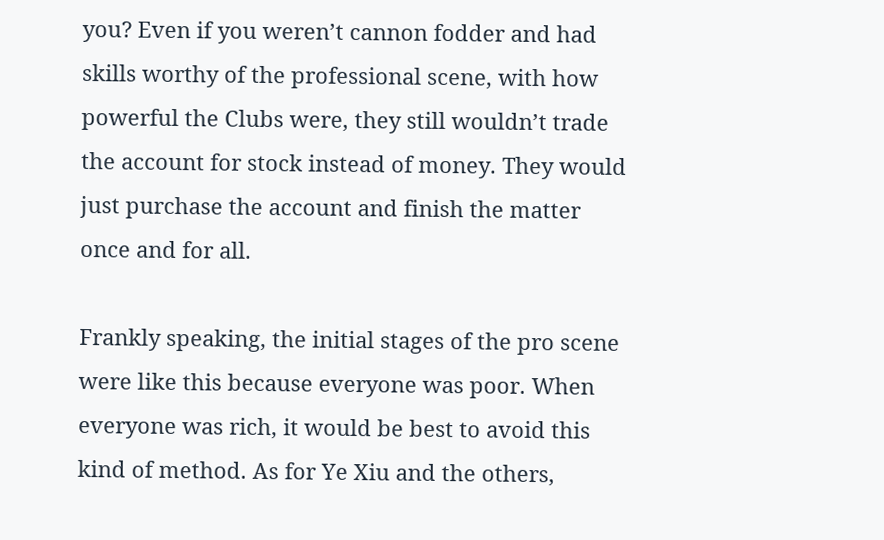you? Even if you weren’t cannon fodder and had skills worthy of the professional scene, with how powerful the Clubs were, they still wouldn’t trade the account for stock instead of money. They would just purchase the account and finish the matter once and for all.

Frankly speaking, the initial stages of the pro scene were like this because everyone was poor. When everyone was rich, it would be best to avoid this kind of method. As for Ye Xiu and the others,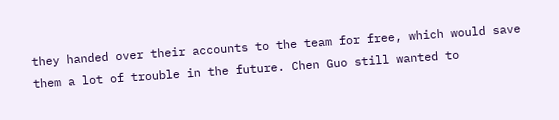they handed over their accounts to the team for free, which would save them a lot of trouble in the future. Chen Guo still wanted to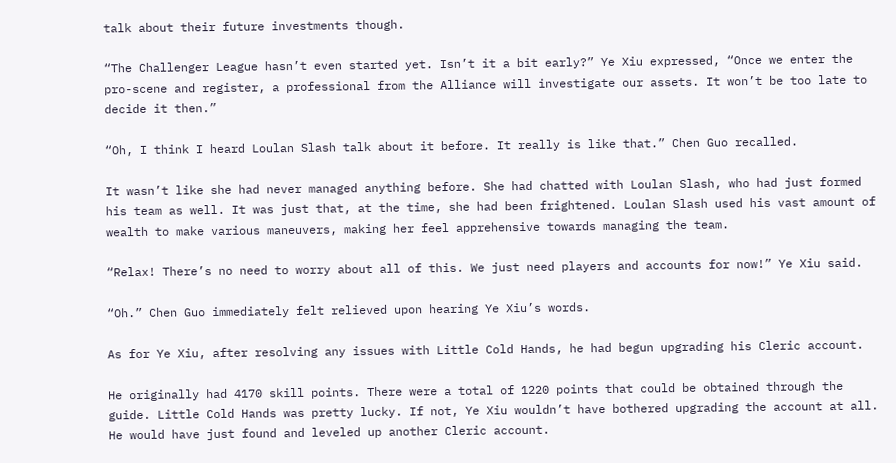talk about their future investments though.

“The Challenger League hasn’t even started yet. Isn’t it a bit early?” Ye Xiu expressed, “Once we enter the pro-scene and register, a professional from the Alliance will investigate our assets. It won’t be too late to decide it then.”

“Oh, I think I heard Loulan Slash talk about it before. It really is like that.” Chen Guo recalled.

It wasn’t like she had never managed anything before. She had chatted with Loulan Slash, who had just formed his team as well. It was just that, at the time, she had been frightened. Loulan Slash used his vast amount of wealth to make various maneuvers, making her feel apprehensive towards managing the team.

“Relax! There’s no need to worry about all of this. We just need players and accounts for now!” Ye Xiu said.

“Oh.” Chen Guo immediately felt relieved upon hearing Ye Xiu’s words.

As for Ye Xiu, after resolving any issues with Little Cold Hands, he had begun upgrading his Cleric account.

He originally had 4170 skill points. There were a total of 1220 points that could be obtained through the guide. Little Cold Hands was pretty lucky. If not, Ye Xiu wouldn’t have bothered upgrading the account at all. He would have just found and leveled up another Cleric account.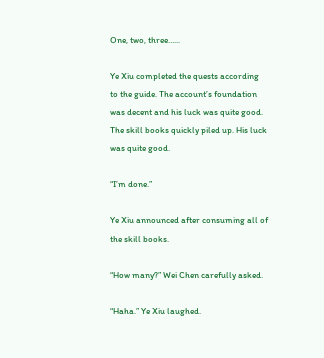One, two, three…...

Ye Xiu completed the quests according to the guide. The account’s foundation was decent and his luck was quite good. The skill books quickly piled up. His luck was quite good.

“I’m done.”

Ye Xiu announced after consuming all of the skill books.

“How many?” Wei Chen carefully asked.

“Haha.” Ye Xiu laughed.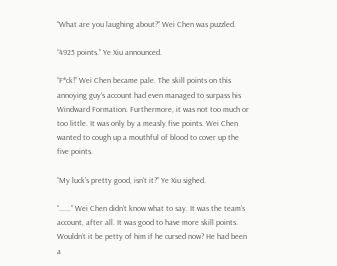“What are you laughing about?” Wei Chen was puzzled.

“4925 points.” Ye Xiu announced.

“F*ck!” Wei Chen became pale. The skill points on this annoying guy’s account had even managed to surpass his Windward Formation. Furthermore, it was not too much or too little. It was only by a measly five points. Wei Chen wanted to cough up a mouthful of blood to cover up the five points.

“My luck’s pretty good, isn’t it?” Ye Xiu sighed.

“......” Wei Chen didn’t know what to say. It was the team’s account, after all. It was good to have more skill points. Wouldn’t it be petty of him if he cursed now? He had been a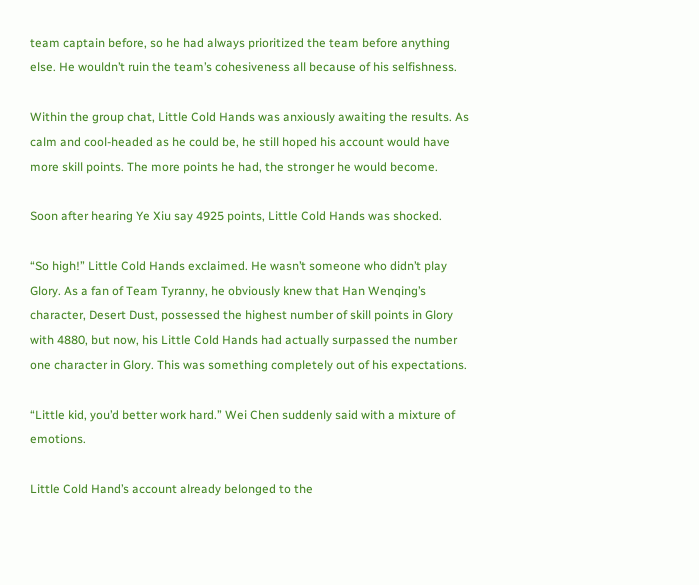team captain before, so he had always prioritized the team before anything else. He wouldn’t ruin the team’s cohesiveness all because of his selfishness.

Within the group chat, Little Cold Hands was anxiously awaiting the results. As calm and cool-headed as he could be, he still hoped his account would have more skill points. The more points he had, the stronger he would become.

Soon after hearing Ye Xiu say 4925 points, Little Cold Hands was shocked.

“So high!” Little Cold Hands exclaimed. He wasn’t someone who didn’t play Glory. As a fan of Team Tyranny, he obviously knew that Han Wenqing’s character, Desert Dust, possessed the highest number of skill points in Glory with 4880, but now, his Little Cold Hands had actually surpassed the number one character in Glory. This was something completely out of his expectations.

“Little kid, you’d better work hard.” Wei Chen suddenly said with a mixture of emotions.

Little Cold Hand’s account already belonged to the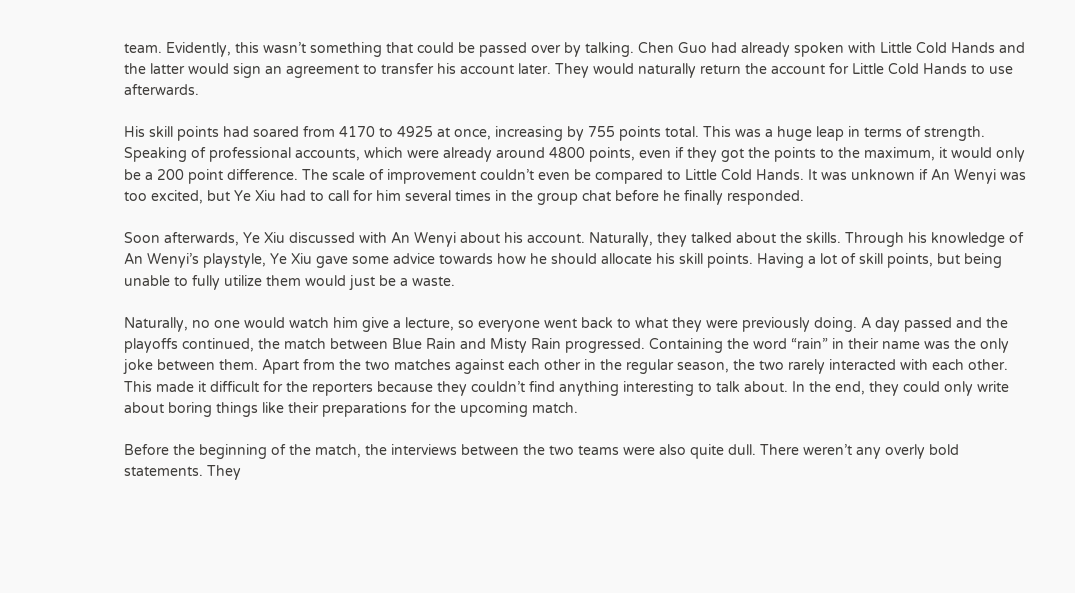team. Evidently, this wasn’t something that could be passed over by talking. Chen Guo had already spoken with Little Cold Hands and the latter would sign an agreement to transfer his account later. They would naturally return the account for Little Cold Hands to use afterwards.

His skill points had soared from 4170 to 4925 at once, increasing by 755 points total. This was a huge leap in terms of strength. Speaking of professional accounts, which were already around 4800 points, even if they got the points to the maximum, it would only be a 200 point difference. The scale of improvement couldn’t even be compared to Little Cold Hands. It was unknown if An Wenyi was too excited, but Ye Xiu had to call for him several times in the group chat before he finally responded.

Soon afterwards, Ye Xiu discussed with An Wenyi about his account. Naturally, they talked about the skills. Through his knowledge of An Wenyi’s playstyle, Ye Xiu gave some advice towards how he should allocate his skill points. Having a lot of skill points, but being unable to fully utilize them would just be a waste.

Naturally, no one would watch him give a lecture, so everyone went back to what they were previously doing. A day passed and the playoffs continued, the match between Blue Rain and Misty Rain progressed. Containing the word “rain” in their name was the only joke between them. Apart from the two matches against each other in the regular season, the two rarely interacted with each other. This made it difficult for the reporters because they couldn’t find anything interesting to talk about. In the end, they could only write about boring things like their preparations for the upcoming match.

Before the beginning of the match, the interviews between the two teams were also quite dull. There weren’t any overly bold statements. They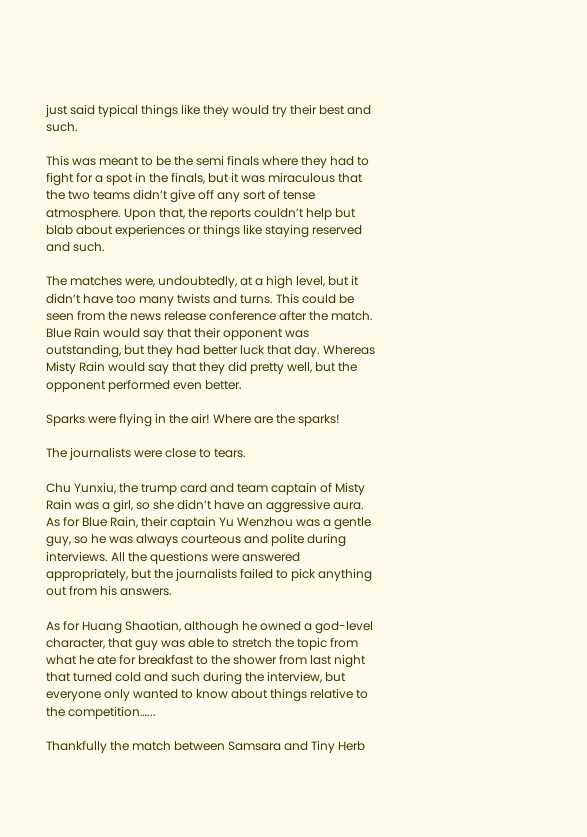just said typical things like they would try their best and such.

This was meant to be the semi finals where they had to fight for a spot in the finals, but it was miraculous that the two teams didn’t give off any sort of tense atmosphere. Upon that, the reports couldn’t help but blab about experiences or things like staying reserved and such.

The matches were, undoubtedly, at a high level, but it didn’t have too many twists and turns. This could be seen from the news release conference after the match. Blue Rain would say that their opponent was outstanding, but they had better luck that day. Whereas Misty Rain would say that they did pretty well, but the opponent performed even better.

Sparks were flying in the air! Where are the sparks!

The journalists were close to tears.

Chu Yunxiu, the trump card and team captain of Misty Rain was a girl, so she didn’t have an aggressive aura. As for Blue Rain, their captain Yu Wenzhou was a gentle guy, so he was always courteous and polite during interviews. All the questions were answered appropriately, but the journalists failed to pick anything out from his answers.

As for Huang Shaotian, although he owned a god-level character, that guy was able to stretch the topic from what he ate for breakfast to the shower from last night that turned cold and such during the interview, but everyone only wanted to know about things relative to the competition…...

Thankfully the match between Samsara and Tiny Herb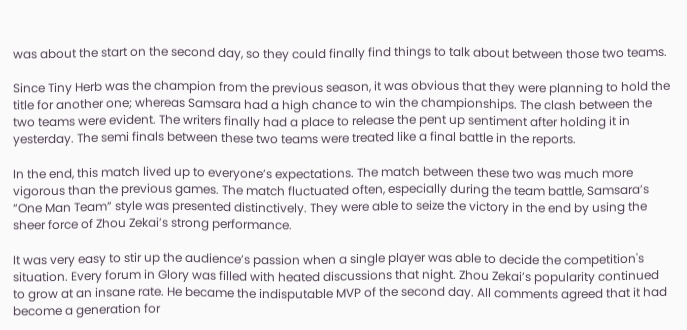was about the start on the second day, so they could finally find things to talk about between those two teams.

Since Tiny Herb was the champion from the previous season, it was obvious that they were planning to hold the title for another one; whereas Samsara had a high chance to win the championships. The clash between the two teams were evident. The writers finally had a place to release the pent up sentiment after holding it in yesterday. The semi finals between these two teams were treated like a final battle in the reports.

In the end, this match lived up to everyone’s expectations. The match between these two was much more vigorous than the previous games. The match fluctuated often, especially during the team battle, Samsara’s “One Man Team” style was presented distinctively. They were able to seize the victory in the end by using the sheer force of Zhou Zekai’s strong performance.

It was very easy to stir up the audience’s passion when a single player was able to decide the competition's situation. Every forum in Glory was filled with heated discussions that night. Zhou Zekai’s popularity continued to grow at an insane rate. He became the indisputable MVP of the second day. All comments agreed that it had become a generation for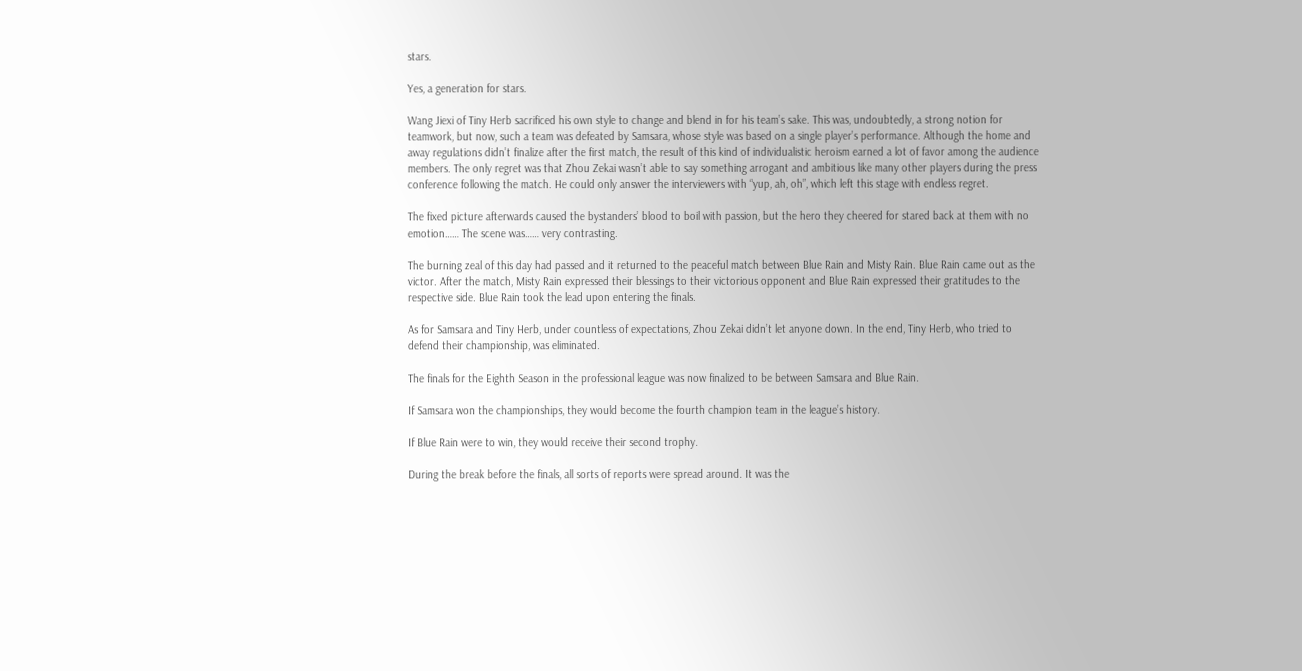stars.

Yes, a generation for stars.

Wang Jiexi of Tiny Herb sacrificed his own style to change and blend in for his team’s sake. This was, undoubtedly, a strong notion for teamwork, but now, such a team was defeated by Samsara, whose style was based on a single player’s performance. Although the home and away regulations didn’t finalize after the first match, the result of this kind of individualistic heroism earned a lot of favor among the audience members. The only regret was that Zhou Zekai wasn’t able to say something arrogant and ambitious like many other players during the press conference following the match. He could only answer the interviewers with “yup, ah, oh”, which left this stage with endless regret.

The fixed picture afterwards caused the bystanders’ blood to boil with passion, but the hero they cheered for stared back at them with no emotion…… The scene was…… very contrasting.

The burning zeal of this day had passed and it returned to the peaceful match between Blue Rain and Misty Rain. Blue Rain came out as the victor. After the match, Misty Rain expressed their blessings to their victorious opponent and Blue Rain expressed their gratitudes to the respective side. Blue Rain took the lead upon entering the finals.

As for Samsara and Tiny Herb, under countless of expectations, Zhou Zekai didn’t let anyone down. In the end, Tiny Herb, who tried to defend their championship, was eliminated.

The finals for the Eighth Season in the professional league was now finalized to be between Samsara and Blue Rain.

If Samsara won the championships, they would become the fourth champion team in the league’s history.

If Blue Rain were to win, they would receive their second trophy.

During the break before the finals, all sorts of reports were spread around. It was the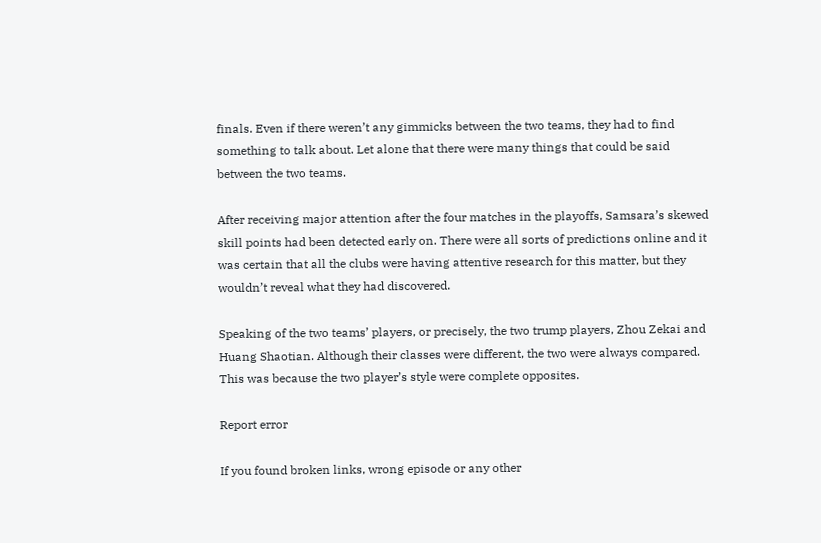finals. Even if there weren’t any gimmicks between the two teams, they had to find something to talk about. Let alone that there were many things that could be said between the two teams.

After receiving major attention after the four matches in the playoffs, Samsara’s skewed skill points had been detected early on. There were all sorts of predictions online and it was certain that all the clubs were having attentive research for this matter, but they wouldn’t reveal what they had discovered.

Speaking of the two teams’ players, or precisely, the two trump players, Zhou Zekai and Huang Shaotian. Although their classes were different, the two were always compared. This was because the two player’s style were complete opposites.

Report error

If you found broken links, wrong episode or any other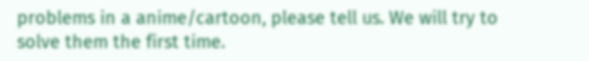problems in a anime/cartoon, please tell us. We will try to solve them the first time.